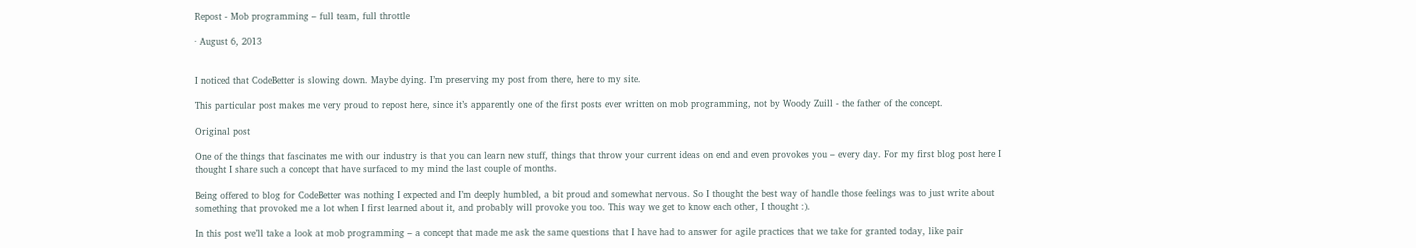Repost - Mob programming – full team, full throttle

· August 6, 2013


I noticed that CodeBetter is slowing down. Maybe dying. I’m preserving my post from there, here to my site.

This particular post makes me very proud to repost here, since it’s apparently one of the first posts ever written on mob programming, not by Woody Zuill - the father of the concept.

Original post

One of the things that fascinates me with our industry is that you can learn new stuff, things that throw your current ideas on end and even provokes you – every day. For my first blog post here I thought I share such a concept that have surfaced to my mind the last couple of months.

Being offered to blog for CodeBetter was nothing I expected and I’m deeply humbled, a bit proud and somewhat nervous. So I thought the best way of handle those feelings was to just write about something that provoked me a lot when I first learned about it, and probably will provoke you too. This way we get to know each other, I thought :).

In this post we’ll take a look at mob programming – a concept that made me ask the same questions that I have had to answer for agile practices that we take for granted today, like pair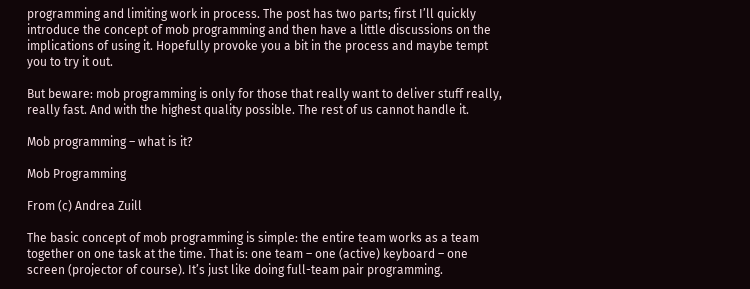programming and limiting work in process. The post has two parts; first I’ll quickly introduce the concept of mob programming and then have a little discussions on the implications of using it. Hopefully provoke you a bit in the process and maybe tempt you to try it out.

But beware: mob programming is only for those that really want to deliver stuff really, really fast. And with the highest quality possible. The rest of us cannot handle it.

Mob programming – what is it?

Mob Programming

From (c) Andrea Zuill

The basic concept of mob programming is simple: the entire team works as a team together on one task at the time. That is: one team – one (active) keyboard – one screen (projector of course). It’s just like doing full-team pair programming.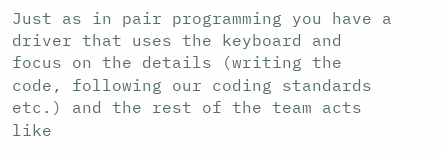Just as in pair programming you have a driver that uses the keyboard and focus on the details (writing the code, following our coding standards etc.) and the rest of the team acts like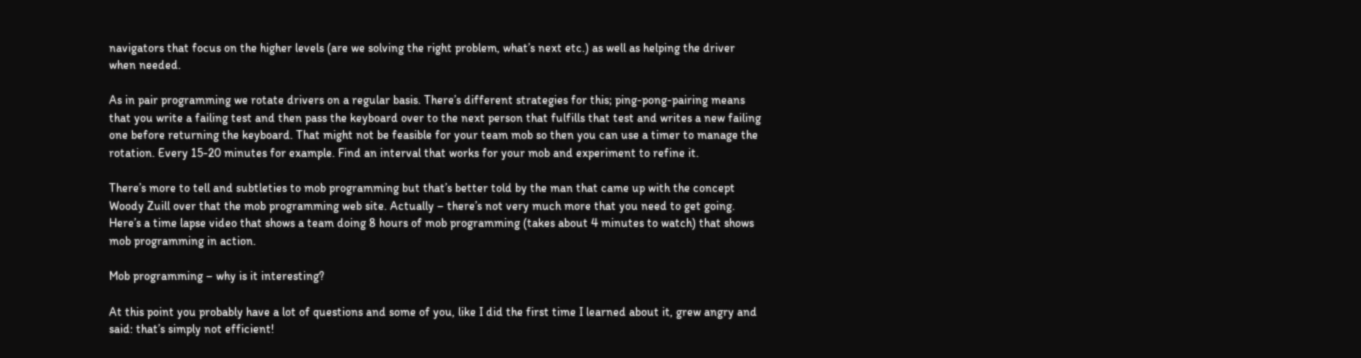navigators that focus on the higher levels (are we solving the right problem, what’s next etc.) as well as helping the driver when needed.

As in pair programming we rotate drivers on a regular basis. There’s different strategies for this; ping-pong-pairing means that you write a failing test and then pass the keyboard over to the next person that fulfills that test and writes a new failing one before returning the keyboard. That might not be feasible for your team mob so then you can use a timer to manage the rotation. Every 15-20 minutes for example. Find an interval that works for your mob and experiment to refine it.

There’s more to tell and subtleties to mob programming but that’s better told by the man that came up with the concept Woody Zuill over that the mob programming web site. Actually – there’s not very much more that you need to get going. Here’s a time lapse video that shows a team doing 8 hours of mob programming (takes about 4 minutes to watch) that shows mob programming in action.

Mob programming – why is it interesting?

At this point you probably have a lot of questions and some of you, like I did the first time I learned about it, grew angry and said: that’s simply not efficient!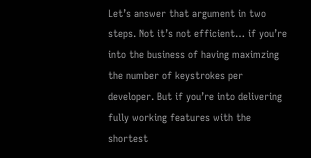Let’s answer that argument in two steps. Not it’s not efficient… if you’re into the business of having maximzing the number of keystrokes per developer. But if you’re into delivering fully working features with the shortest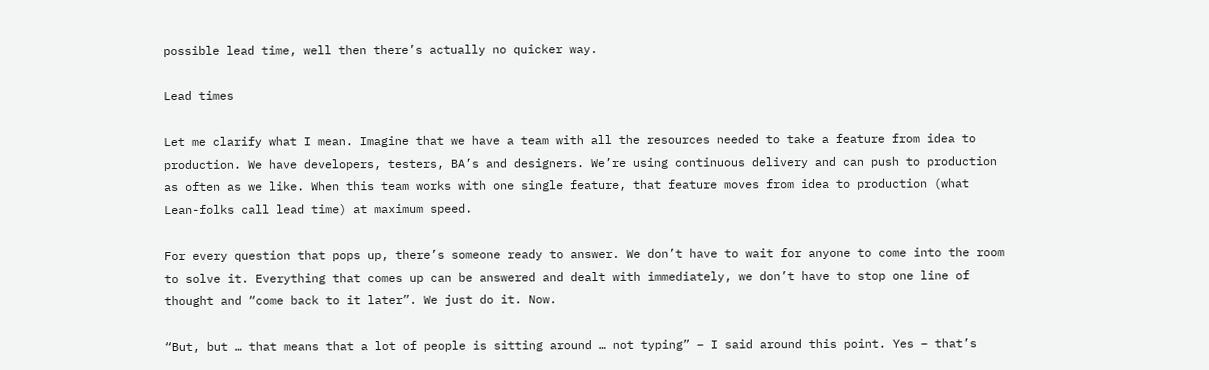possible lead time, well then there’s actually no quicker way.

Lead times

Let me clarify what I mean. Imagine that we have a team with all the resources needed to take a feature from idea to production. We have developers, testers, BA’s and designers. We’re using continuous delivery and can push to production as often as we like. When this team works with one single feature, that feature moves from idea to production (what Lean-folks call lead time) at maximum speed.

For every question that pops up, there’s someone ready to answer. We don’t have to wait for anyone to come into the room to solve it. Everything that comes up can be answered and dealt with immediately, we don’t have to stop one line of thought and “come back to it later”. We just do it. Now.

“But, but … that means that a lot of people is sitting around … not typing” – I said around this point. Yes – that’s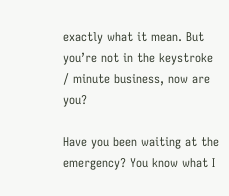exactly what it mean. But you’re not in the keystroke / minute business, now are you?

Have you been waiting at the emergency? You know what I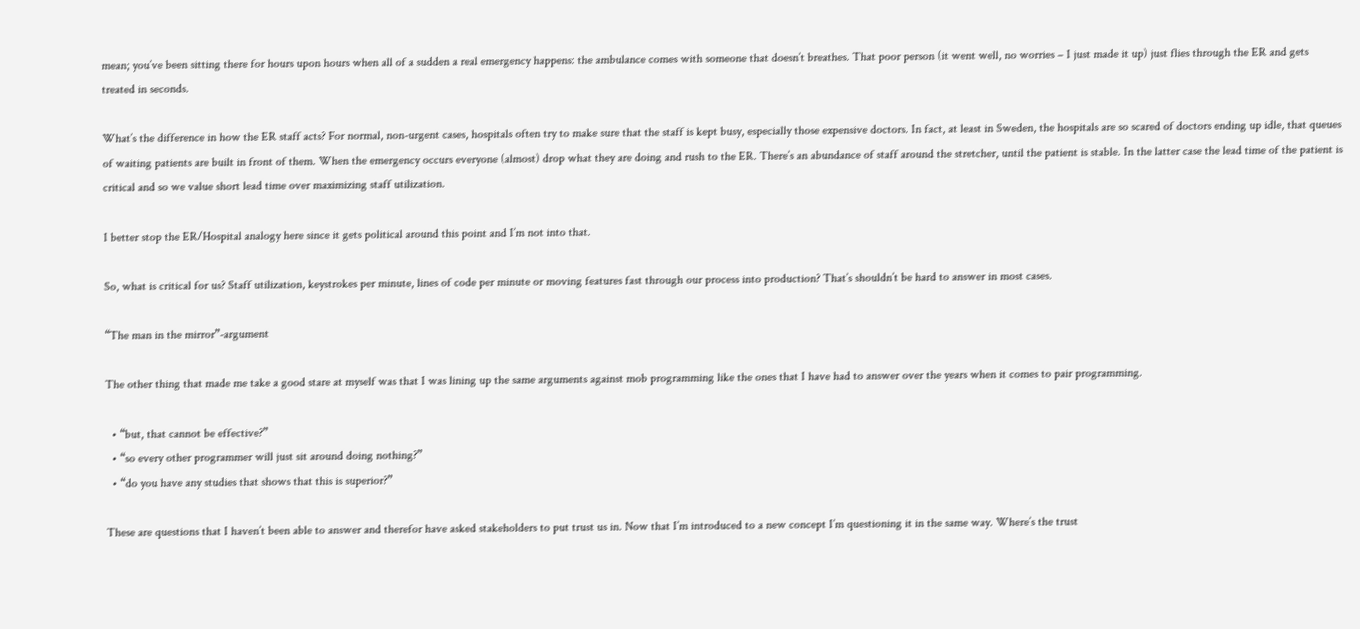mean; you’ve been sitting there for hours upon hours when all of a sudden a real emergency happens: the ambulance comes with someone that doesn’t breathes. That poor person (it went well, no worries – I just made it up) just flies through the ER and gets treated in seconds.

What’s the difference in how the ER staff acts? For normal, non-urgent cases, hospitals often try to make sure that the staff is kept busy, especially those expensive doctors. In fact, at least in Sweden, the hospitals are so scared of doctors ending up idle, that queues of waiting patients are built in front of them. When the emergency occurs everyone (almost) drop what they are doing and rush to the ER. There’s an abundance of staff around the stretcher, until the patient is stable. In the latter case the lead time of the patient is critical and so we value short lead time over maximizing staff utilization.

I better stop the ER/Hospital analogy here since it gets political around this point and I’m not into that.

So, what is critical for us? Staff utilization, keystrokes per minute, lines of code per minute or moving features fast through our process into production? That’s shouldn’t be hard to answer in most cases.

“The man in the mirror”-argument

The other thing that made me take a good stare at myself was that I was lining up the same arguments against mob programming like the ones that I have had to answer over the years when it comes to pair programming.

  • “but, that cannot be effective?”
  • “so every other programmer will just sit around doing nothing?”
  • “do you have any studies that shows that this is superior?”

These are questions that I haven’t been able to answer and therefor have asked stakeholders to put trust us in. Now that I’m introduced to a new concept I’m questioning it in the same way. Where’s the trust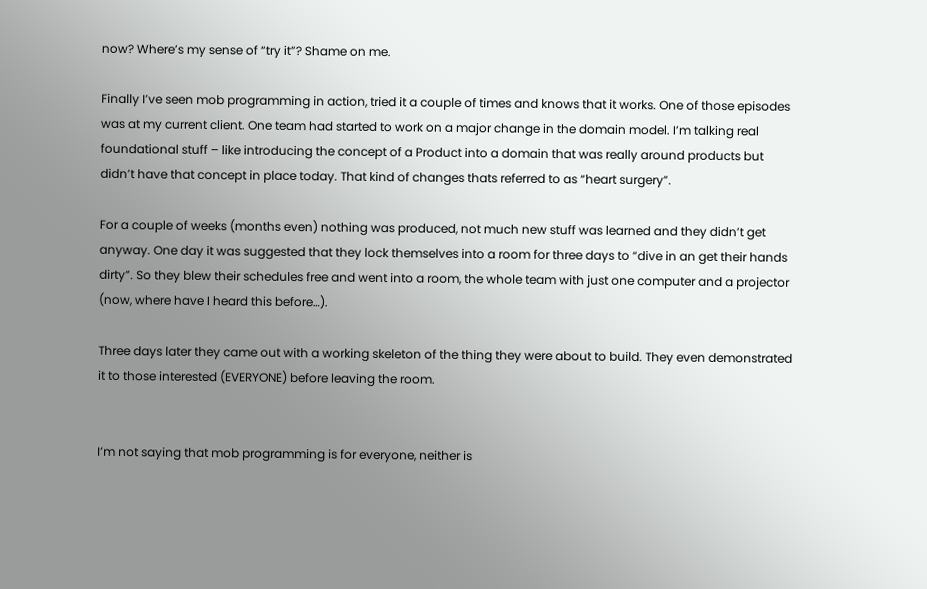now? Where’s my sense of “try it”? Shame on me.

Finally I’ve seen mob programming in action, tried it a couple of times and knows that it works. One of those episodes was at my current client. One team had started to work on a major change in the domain model. I’m talking real foundational stuff – like introducing the concept of a Product into a domain that was really around products but didn’t have that concept in place today. That kind of changes thats referred to as “heart surgery”.

For a couple of weeks (months even) nothing was produced, not much new stuff was learned and they didn’t get anyway. One day it was suggested that they lock themselves into a room for three days to “dive in an get their hands dirty”. So they blew their schedules free and went into a room, the whole team with just one computer and a projector (now, where have I heard this before…).

Three days later they came out with a working skeleton of the thing they were about to build. They even demonstrated it to those interested (EVERYONE) before leaving the room.


I’m not saying that mob programming is for everyone, neither is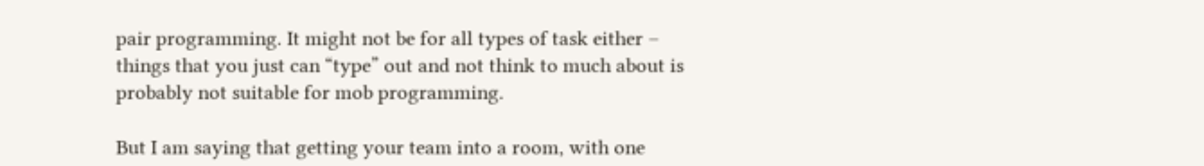pair programming. It might not be for all types of task either – things that you just can “type” out and not think to much about is probably not suitable for mob programming.

But I am saying that getting your team into a room, with one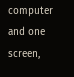computer and one screen,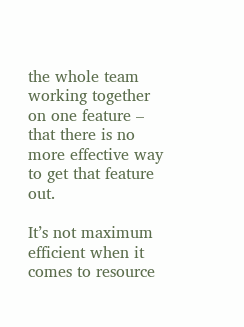the whole team working together on one feature – that there is no more effective way to get that feature out.

It’s not maximum efficient when it comes to resource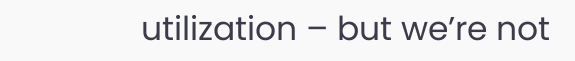utilization – but we’re not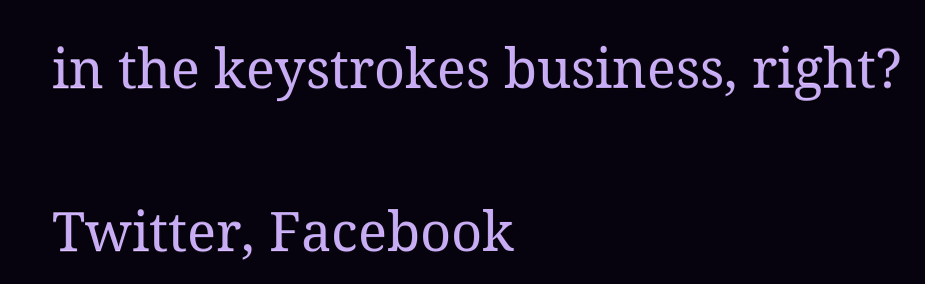in the keystrokes business, right?

Twitter, Facebook